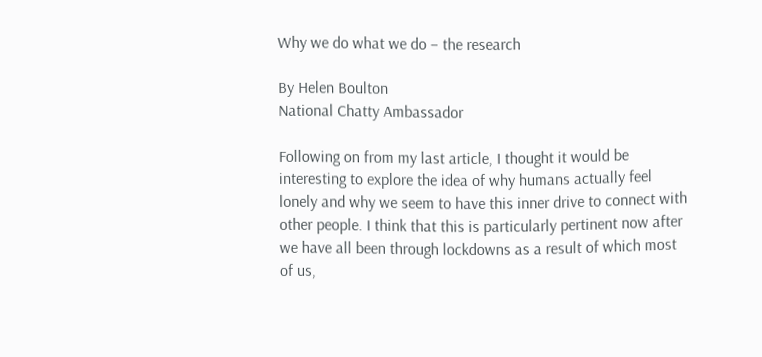Why we do what we do – the research

By Helen Boulton
National Chatty Ambassador

Following on from my last article, I thought it would be interesting to explore the idea of why humans actually feel lonely and why we seem to have this inner drive to connect with other people. I think that this is particularly pertinent now after we have all been through lockdowns as a result of which most of us,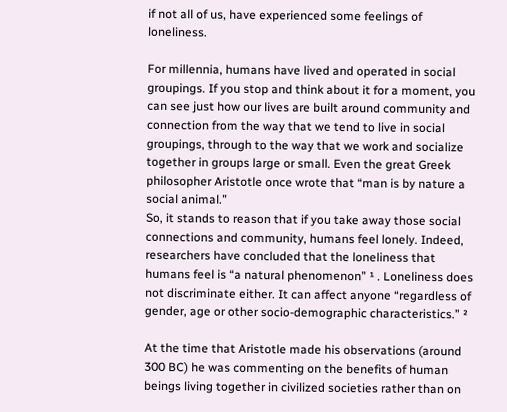if not all of us, have experienced some feelings of loneliness.

For millennia, humans have lived and operated in social groupings. If you stop and think about it for a moment, you can see just how our lives are built around community and connection from the way that we tend to live in social groupings, through to the way that we work and socialize together in groups large or small. Even the great Greek philosopher Aristotle once wrote that “man is by nature a social animal.”
So, it stands to reason that if you take away those social connections and community, humans feel lonely. Indeed, researchers have concluded that the loneliness that humans feel is “a natural phenomenon” ¹ . Loneliness does not discriminate either. It can affect anyone “regardless of gender, age or other socio-demographic characteristics.” ²

At the time that Aristotle made his observations (around 300 BC) he was commenting on the benefits of human beings living together in civilized societies rather than on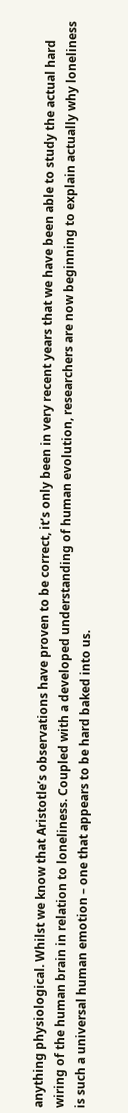anything physiological. Whilst we know that Aristotle’s observations have proven to be correct, it’s only been in very recent years that we have been able to study the actual hard wiring of the human brain in relation to loneliness. Coupled with a developed understanding of human evolution, researchers are now beginning to explain actually why loneliness is such a universal human emotion – one that appears to be hard baked into us.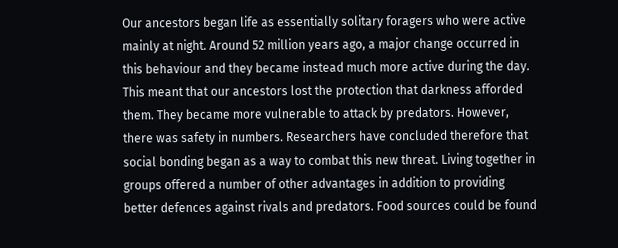Our ancestors began life as essentially solitary foragers who were active mainly at night. Around 52 million years ago, a major change occurred in this behaviour and they became instead much more active during the day. This meant that our ancestors lost the protection that darkness afforded them. They became more vulnerable to attack by predators. However, there was safety in numbers. Researchers have concluded therefore that social bonding began as a way to combat this new threat. Living together in groups offered a number of other advantages in addition to providing better defences against rivals and predators. Food sources could be found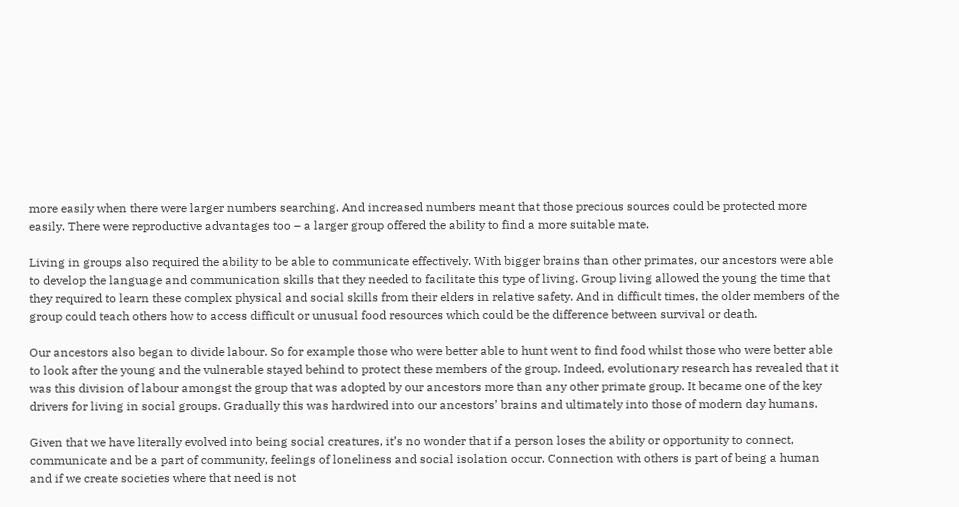more easily when there were larger numbers searching. And increased numbers meant that those precious sources could be protected more easily. There were reproductive advantages too – a larger group offered the ability to find a more suitable mate.

Living in groups also required the ability to be able to communicate effectively. With bigger brains than other primates, our ancestors were able to develop the language and communication skills that they needed to facilitate this type of living. Group living allowed the young the time that they required to learn these complex physical and social skills from their elders in relative safety. And in difficult times, the older members of the group could teach others how to access difficult or unusual food resources which could be the difference between survival or death.

Our ancestors also began to divide labour. So for example those who were better able to hunt went to find food whilst those who were better able to look after the young and the vulnerable stayed behind to protect these members of the group. Indeed, evolutionary research has revealed that it was this division of labour amongst the group that was adopted by our ancestors more than any other primate group. It became one of the key drivers for living in social groups. Gradually this was hardwired into our ancestors’ brains and ultimately into those of modern day humans.

Given that we have literally evolved into being social creatures, it’s no wonder that if a person loses the ability or opportunity to connect, communicate and be a part of community, feelings of loneliness and social isolation occur. Connection with others is part of being a human and if we create societies where that need is not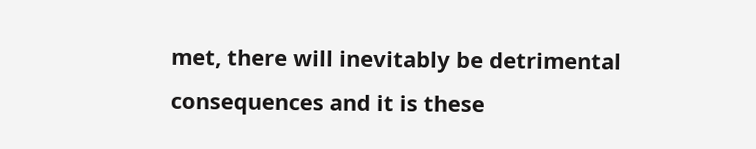met, there will inevitably be detrimental consequences and it is these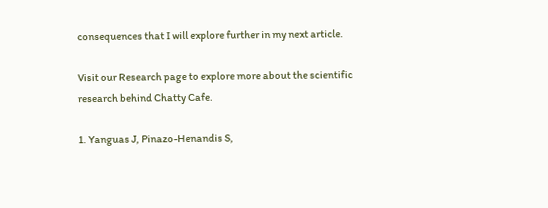consequences that I will explore further in my next article.

Visit our Research page to explore more about the scientific research behind Chatty Cafe.

1. Yanguas J, Pinazo-Henandis S,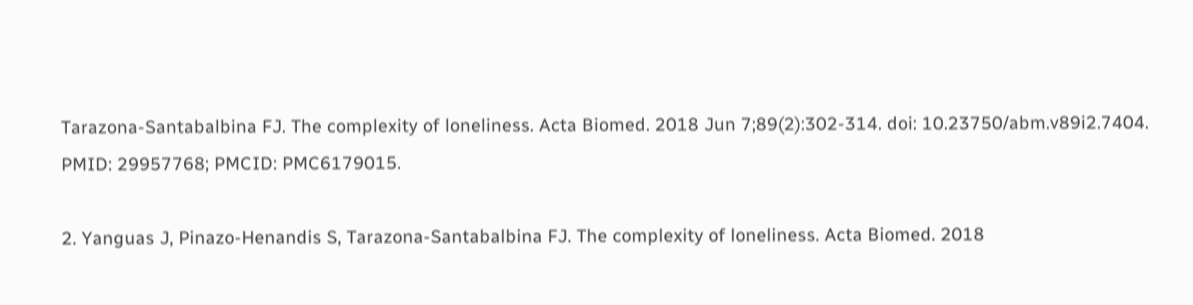Tarazona-Santabalbina FJ. The complexity of loneliness. Acta Biomed. 2018 Jun 7;89(2):302-314. doi: 10.23750/abm.v89i2.7404. PMID: 29957768; PMCID: PMC6179015.

2. Yanguas J, Pinazo-Henandis S, Tarazona-Santabalbina FJ. The complexity of loneliness. Acta Biomed. 2018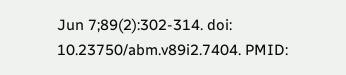Jun 7;89(2):302-314. doi: 10.23750/abm.v89i2.7404. PMID: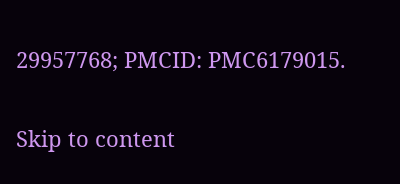29957768; PMCID: PMC6179015.

Skip to content